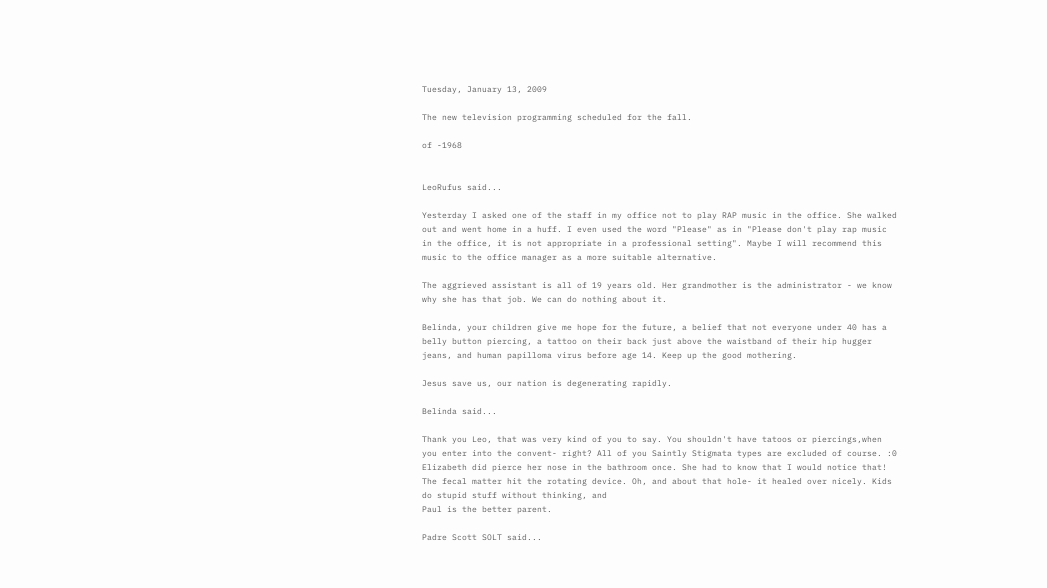Tuesday, January 13, 2009

The new television programming scheduled for the fall.

of -1968


LeoRufus said...

Yesterday I asked one of the staff in my office not to play RAP music in the office. She walked out and went home in a huff. I even used the word "Please" as in "Please don't play rap music in the office, it is not appropriate in a professional setting". Maybe I will recommend this music to the office manager as a more suitable alternative.

The aggrieved assistant is all of 19 years old. Her grandmother is the administrator - we know why she has that job. We can do nothing about it.

Belinda, your children give me hope for the future, a belief that not everyone under 40 has a belly button piercing, a tattoo on their back just above the waistband of their hip hugger jeans, and human papilloma virus before age 14. Keep up the good mothering.

Jesus save us, our nation is degenerating rapidly.

Belinda said...

Thank you Leo, that was very kind of you to say. You shouldn't have tatoos or piercings,when you enter into the convent- right? All of you Saintly Stigmata types are excluded of course. :0
Elizabeth did pierce her nose in the bathroom once. She had to know that I would notice that! The fecal matter hit the rotating device. Oh, and about that hole- it healed over nicely. Kids do stupid stuff without thinking, and
Paul is the better parent.

Padre Scott SOLT said...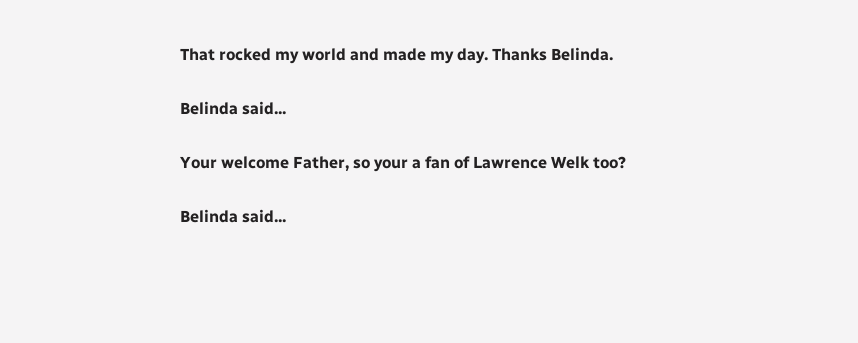That rocked my world and made my day. Thanks Belinda.

Belinda said...

Your welcome Father, so your a fan of Lawrence Welk too?

Belinda said...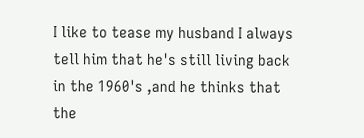I like to tease my husband I always tell him that he's still living back in the 1960's ,and he thinks that the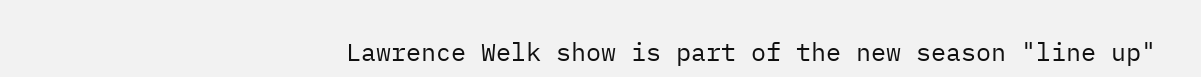Lawrence Welk show is part of the new season "line up"